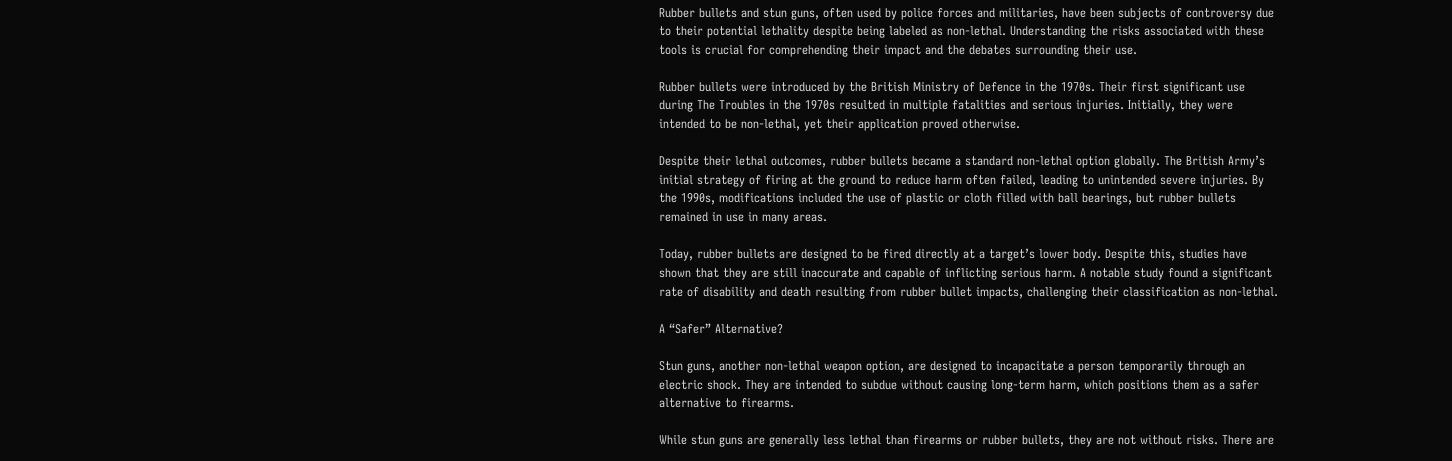Rubber bullets and stun guns, often used by police forces and militaries, have been subjects of controversy due to their potential lethality despite being labeled as non-lethal. Understanding the risks associated with these tools is crucial for comprehending their impact and the debates surrounding their use.

Rubber bullets were introduced by the British Ministry of Defence in the 1970s. Their first significant use during The Troubles in the 1970s resulted in multiple fatalities and serious injuries. Initially, they were intended to be non-lethal, yet their application proved otherwise.

Despite their lethal outcomes, rubber bullets became a standard non-lethal option globally. The British Army’s initial strategy of firing at the ground to reduce harm often failed, leading to unintended severe injuries. By the 1990s, modifications included the use of plastic or cloth filled with ball bearings, but rubber bullets remained in use in many areas.

Today, rubber bullets are designed to be fired directly at a target’s lower body. Despite this, studies have shown that they are still inaccurate and capable of inflicting serious harm. A notable study found a significant rate of disability and death resulting from rubber bullet impacts, challenging their classification as non-lethal.

A “Safer” Alternative?

Stun guns, another non-lethal weapon option, are designed to incapacitate a person temporarily through an electric shock. They are intended to subdue without causing long-term harm, which positions them as a safer alternative to firearms.

While stun guns are generally less lethal than firearms or rubber bullets, they are not without risks. There are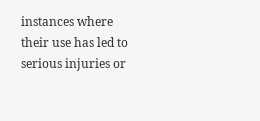instances where their use has led to serious injuries or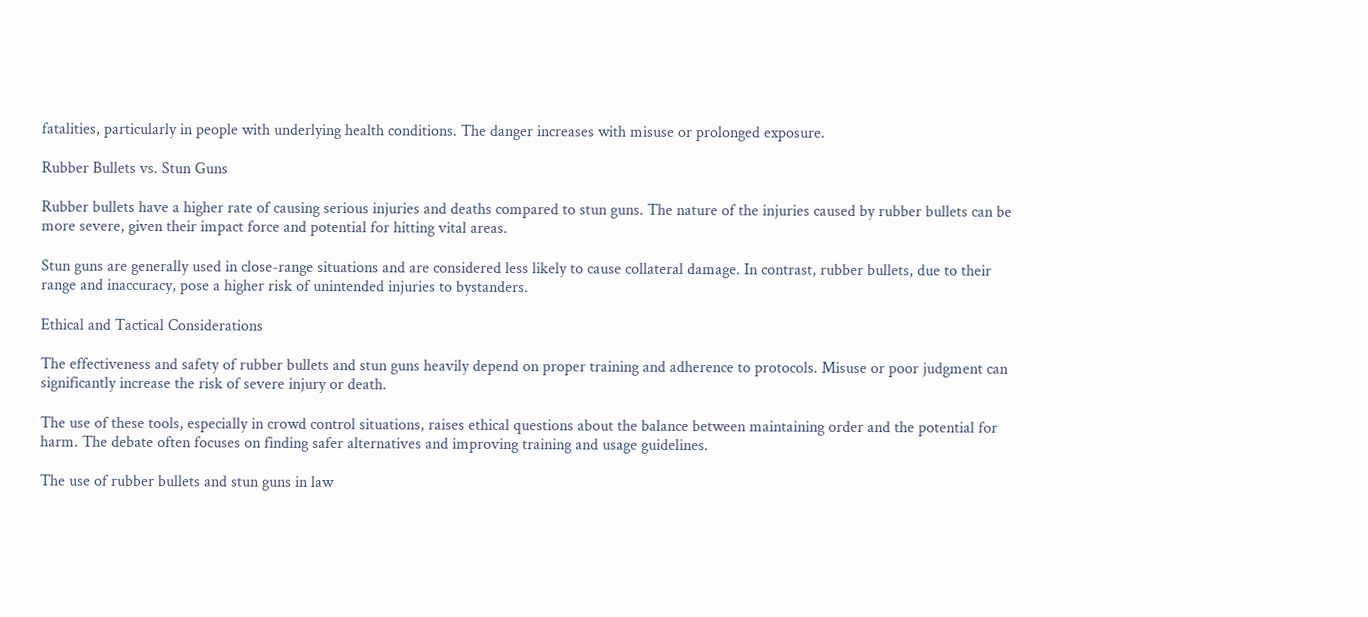fatalities, particularly in people with underlying health conditions. The danger increases with misuse or prolonged exposure.

Rubber Bullets vs. Stun Guns

Rubber bullets have a higher rate of causing serious injuries and deaths compared to stun guns. The nature of the injuries caused by rubber bullets can be more severe, given their impact force and potential for hitting vital areas.

Stun guns are generally used in close-range situations and are considered less likely to cause collateral damage. In contrast, rubber bullets, due to their range and inaccuracy, pose a higher risk of unintended injuries to bystanders.

Ethical and Tactical Considerations

The effectiveness and safety of rubber bullets and stun guns heavily depend on proper training and adherence to protocols. Misuse or poor judgment can significantly increase the risk of severe injury or death.

The use of these tools, especially in crowd control situations, raises ethical questions about the balance between maintaining order and the potential for harm. The debate often focuses on finding safer alternatives and improving training and usage guidelines.

The use of rubber bullets and stun guns in law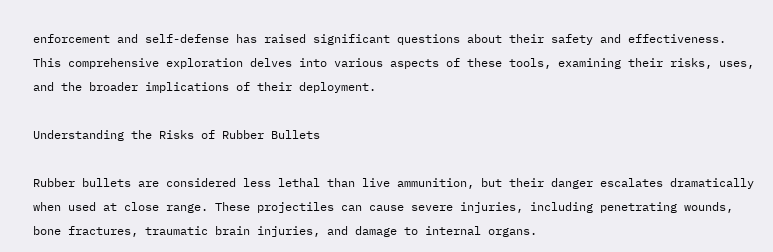enforcement and self-defense has raised significant questions about their safety and effectiveness. This comprehensive exploration delves into various aspects of these tools, examining their risks, uses, and the broader implications of their deployment.

Understanding the Risks of Rubber Bullets

Rubber bullets are considered less lethal than live ammunition, but their danger escalates dramatically when used at close range. These projectiles can cause severe injuries, including penetrating wounds, bone fractures, traumatic brain injuries, and damage to internal organs.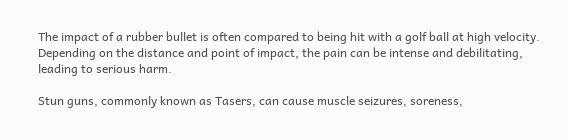The impact of a rubber bullet is often compared to being hit with a golf ball at high velocity. Depending on the distance and point of impact, the pain can be intense and debilitating, leading to serious harm.

Stun guns, commonly known as Tasers, can cause muscle seizures, soreness,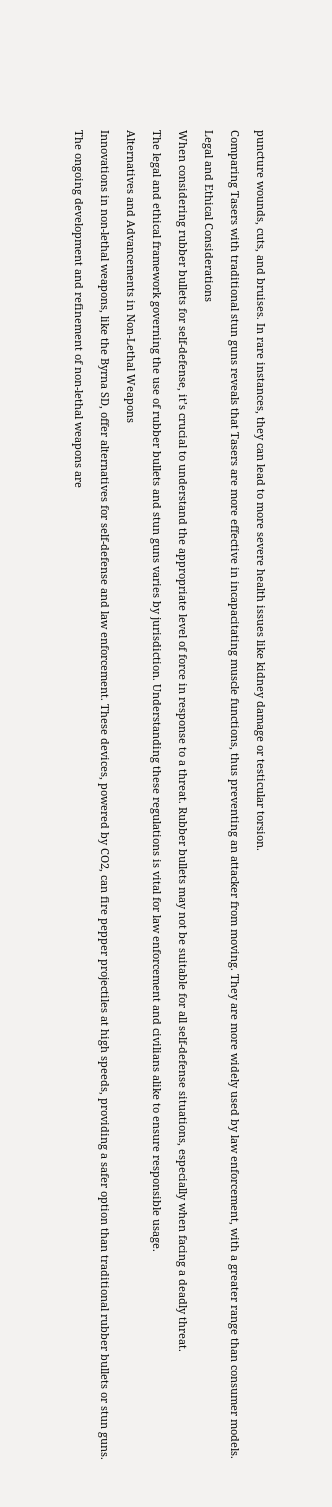puncture wounds, cuts, and bruises. In rare instances, they can lead to more severe health issues like kidney damage or testicular torsion.

Comparing Tasers with traditional stun guns reveals that Tasers are more effective in incapacitating muscle functions, thus preventing an attacker from moving. They are more widely used by law enforcement, with a greater range than consumer models.

Legal and Ethical Considerations

When considering rubber bullets for self-defense, it’s crucial to understand the appropriate level of force in response to a threat. Rubber bullets may not be suitable for all self-defense situations, especially when facing a deadly threat.

The legal and ethical framework governing the use of rubber bullets and stun guns varies by jurisdiction. Understanding these regulations is vital for law enforcement and civilians alike to ensure responsible usage.

Alternatives and Advancements in Non-Lethal Weapons

Innovations in non-lethal weapons, like the Byrna SD, offer alternatives for self-defense and law enforcement. These devices, powered by CO2, can fire pepper projectiles at high speeds, providing a safer option than traditional rubber bullets or stun guns.

The ongoing development and refinement of non-lethal weapons are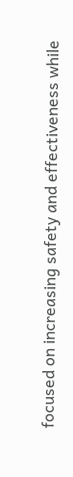focused on increasing safety and effectiveness while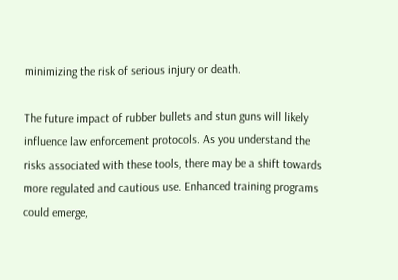minimizing the risk of serious injury or death.

The future impact of rubber bullets and stun guns will likely influence law enforcement protocols. As you understand the risks associated with these tools, there may be a shift towards more regulated and cautious use. Enhanced training programs could emerge,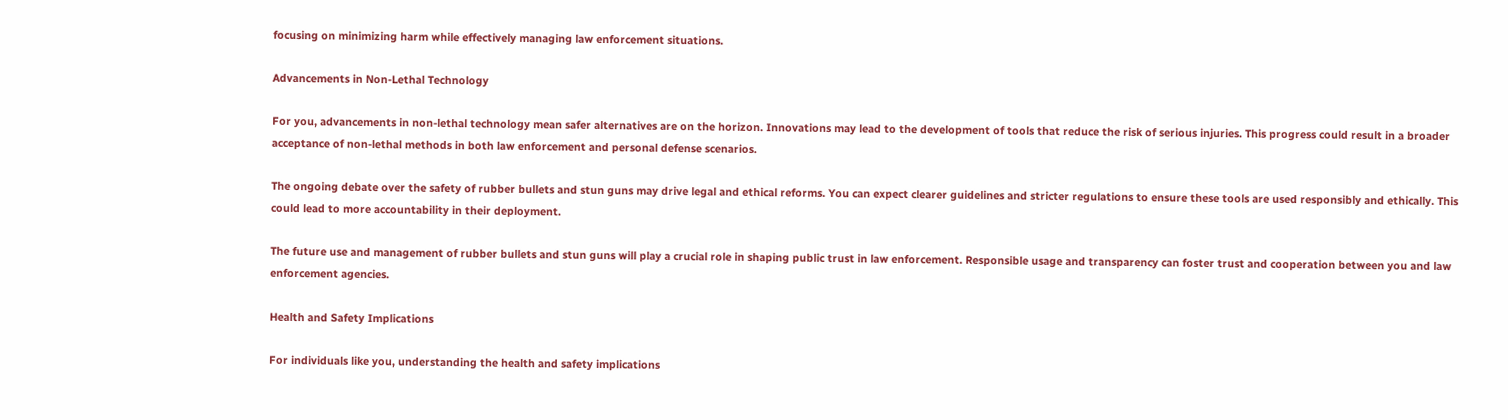focusing on minimizing harm while effectively managing law enforcement situations.

Advancements in Non-Lethal Technology

For you, advancements in non-lethal technology mean safer alternatives are on the horizon. Innovations may lead to the development of tools that reduce the risk of serious injuries. This progress could result in a broader acceptance of non-lethal methods in both law enforcement and personal defense scenarios.

The ongoing debate over the safety of rubber bullets and stun guns may drive legal and ethical reforms. You can expect clearer guidelines and stricter regulations to ensure these tools are used responsibly and ethically. This could lead to more accountability in their deployment.

The future use and management of rubber bullets and stun guns will play a crucial role in shaping public trust in law enforcement. Responsible usage and transparency can foster trust and cooperation between you and law enforcement agencies.

Health and Safety Implications

For individuals like you, understanding the health and safety implications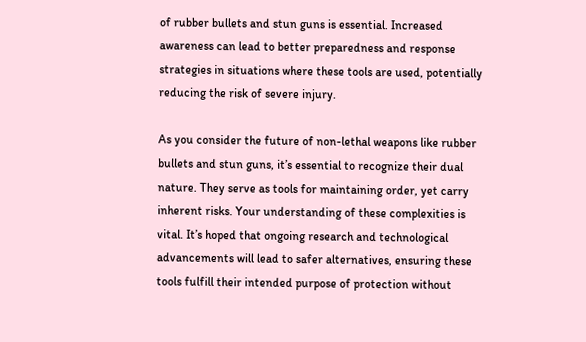of rubber bullets and stun guns is essential. Increased awareness can lead to better preparedness and response strategies in situations where these tools are used, potentially reducing the risk of severe injury.

As you consider the future of non-lethal weapons like rubber bullets and stun guns, it’s essential to recognize their dual nature. They serve as tools for maintaining order, yet carry inherent risks. Your understanding of these complexities is vital. It’s hoped that ongoing research and technological advancements will lead to safer alternatives, ensuring these tools fulfill their intended purpose of protection without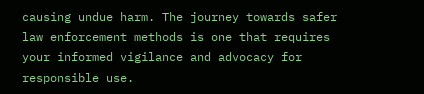causing undue harm. The journey towards safer law enforcement methods is one that requires your informed vigilance and advocacy for responsible use.